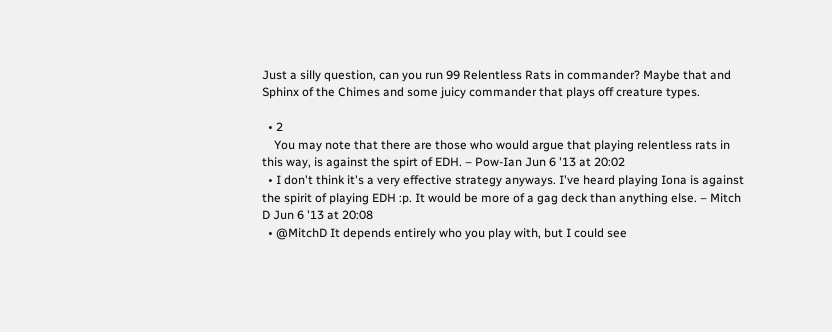Just a silly question, can you run 99 Relentless Rats in commander? Maybe that and Sphinx of the Chimes and some juicy commander that plays off creature types.

  • 2
    You may note that there are those who would argue that playing relentless rats in this way, is against the spirt of EDH. – Pow-Ian Jun 6 '13 at 20:02
  • I don't think it's a very effective strategy anyways. I've heard playing Iona is against the spirit of playing EDH :p. It would be more of a gag deck than anything else. – Mitch D Jun 6 '13 at 20:08
  • @MitchD It depends entirely who you play with, but I could see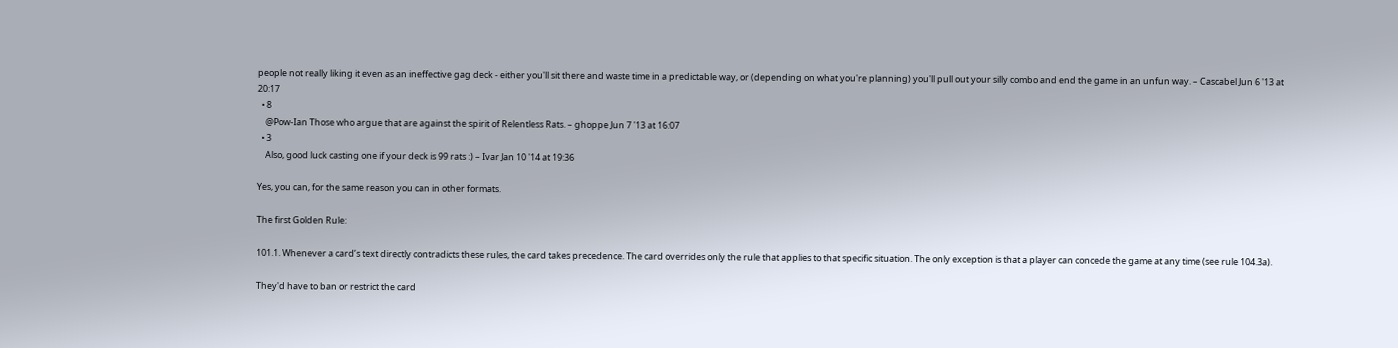people not really liking it even as an ineffective gag deck - either you'll sit there and waste time in a predictable way, or (depending on what you're planning) you'll pull out your silly combo and end the game in an unfun way. – Cascabel Jun 6 '13 at 20:17
  • 8
    @Pow-Ian Those who argue that are against the spirit of Relentless Rats. – ghoppe Jun 7 '13 at 16:07
  • 3
    Also, good luck casting one if your deck is 99 rats :) – Ivar Jan 10 '14 at 19:36

Yes, you can, for the same reason you can in other formats.

The first Golden Rule:

101.1. Whenever a card’s text directly contradicts these rules, the card takes precedence. The card overrides only the rule that applies to that specific situation. The only exception is that a player can concede the game at any time (see rule 104.3a).

They'd have to ban or restrict the card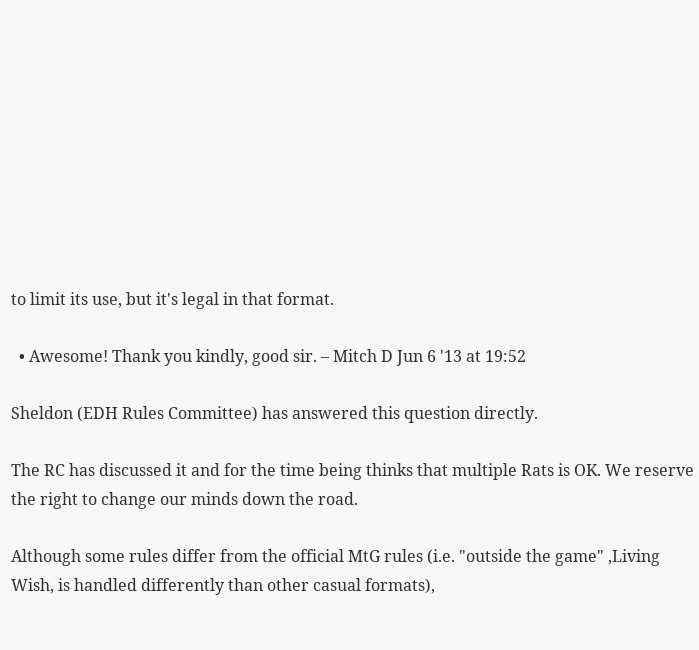to limit its use, but it's legal in that format.

  • Awesome! Thank you kindly, good sir. – Mitch D Jun 6 '13 at 19:52

Sheldon (EDH Rules Committee) has answered this question directly.

The RC has discussed it and for the time being thinks that multiple Rats is OK. We reserve the right to change our minds down the road.

Although some rules differ from the official MtG rules (i.e. "outside the game" ,Living Wish, is handled differently than other casual formats),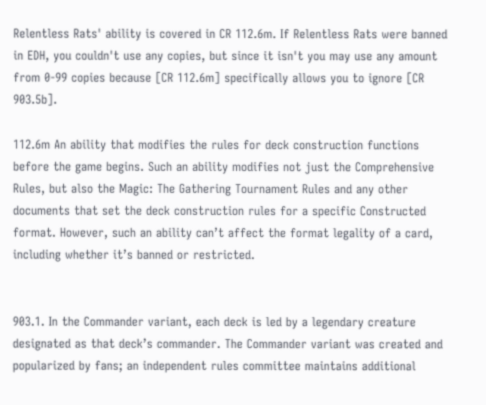Relentless Rats' ability is covered in CR 112.6m. If Relentless Rats were banned in EDH, you couldn't use any copies, but since it isn't you may use any amount from 0-99 copies because [CR 112.6m] specifically allows you to ignore [CR 903.5b].

112.6m An ability that modifies the rules for deck construction functions before the game begins. Such an ability modifies not just the Comprehensive Rules, but also the Magic: The Gathering Tournament Rules and any other documents that set the deck construction rules for a specific Constructed format. However, such an ability can’t affect the format legality of a card, including whether it’s banned or restricted.


903.1. In the Commander variant, each deck is led by a legendary creature designated as that deck’s commander. The Commander variant was created and popularized by fans; an independent rules committee maintains additional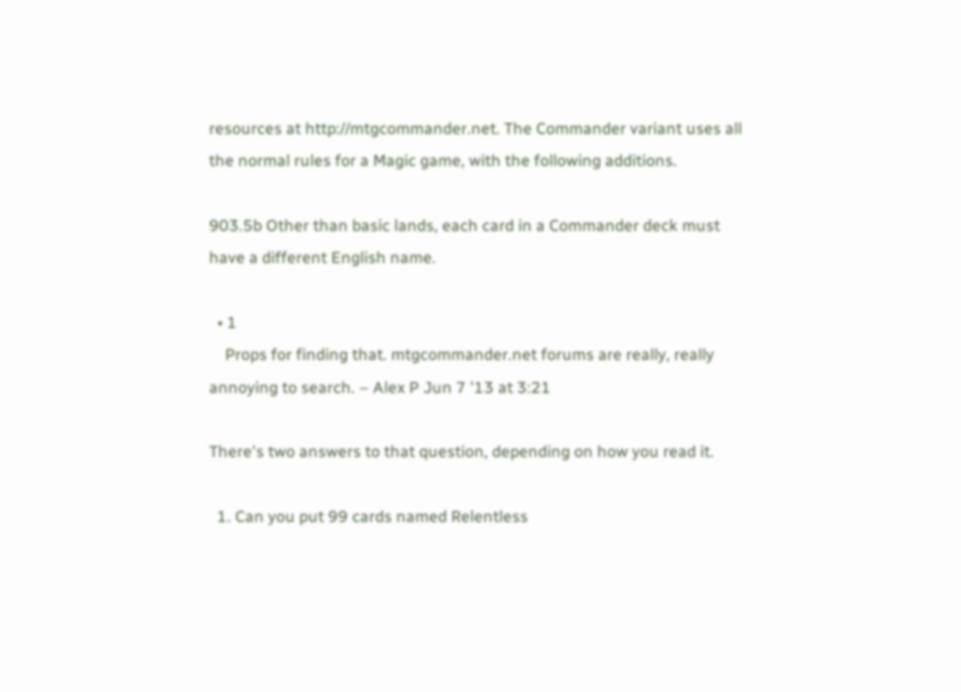resources at http://mtgcommander.net. The Commander variant uses all the normal rules for a Magic game, with the following additions.

903.5b Other than basic lands, each card in a Commander deck must have a different English name.

  • 1
    Props for finding that. mtgcommander.net forums are really, really annoying to search. – Alex P Jun 7 '13 at 3:21

There's two answers to that question, depending on how you read it.

  1. Can you put 99 cards named Relentless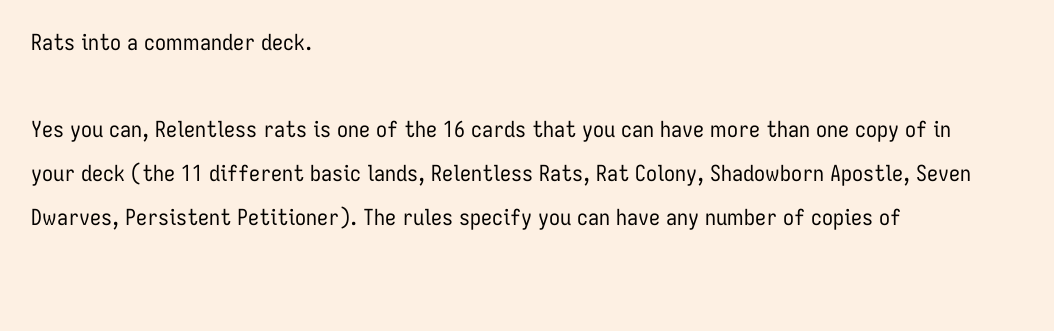Rats into a commander deck.

Yes you can, Relentless rats is one of the 16 cards that you can have more than one copy of in your deck (the 11 different basic lands, Relentless Rats, Rat Colony, Shadowborn Apostle, Seven Dwarves, Persistent Petitioner). The rules specify you can have any number of copies of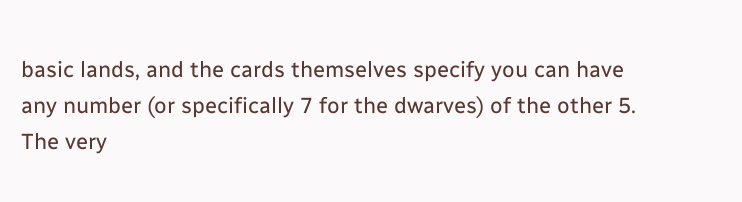basic lands, and the cards themselves specify you can have any number (or specifically 7 for the dwarves) of the other 5. The very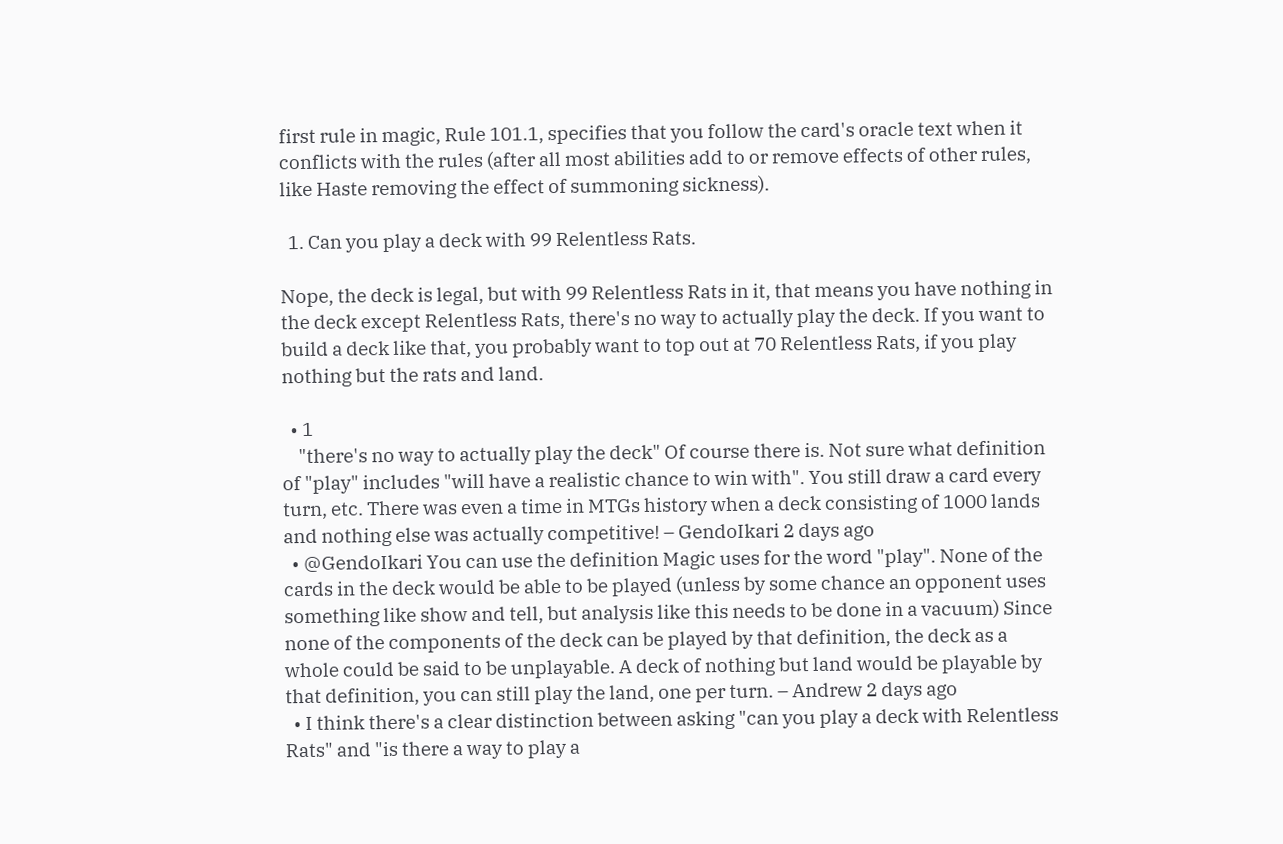first rule in magic, Rule 101.1, specifies that you follow the card's oracle text when it conflicts with the rules (after all most abilities add to or remove effects of other rules, like Haste removing the effect of summoning sickness).

  1. Can you play a deck with 99 Relentless Rats.

Nope, the deck is legal, but with 99 Relentless Rats in it, that means you have nothing in the deck except Relentless Rats, there's no way to actually play the deck. If you want to build a deck like that, you probably want to top out at 70 Relentless Rats, if you play nothing but the rats and land.

  • 1
    "there's no way to actually play the deck" Of course there is. Not sure what definition of "play" includes "will have a realistic chance to win with". You still draw a card every turn, etc. There was even a time in MTGs history when a deck consisting of 1000 lands and nothing else was actually competitive! – GendoIkari 2 days ago
  • @GendoIkari You can use the definition Magic uses for the word "play". None of the cards in the deck would be able to be played (unless by some chance an opponent uses something like show and tell, but analysis like this needs to be done in a vacuum) Since none of the components of the deck can be played by that definition, the deck as a whole could be said to be unplayable. A deck of nothing but land would be playable by that definition, you can still play the land, one per turn. – Andrew 2 days ago
  • I think there's a clear distinction between asking "can you play a deck with Relentless Rats" and "is there a way to play a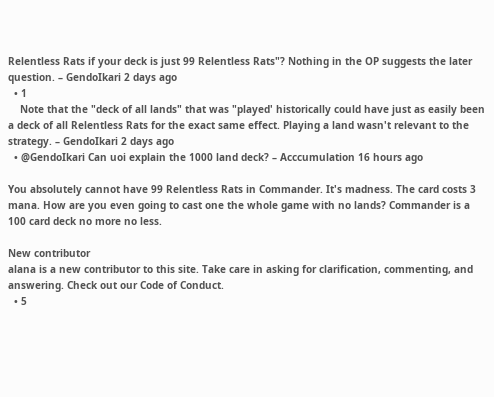Relentless Rats if your deck is just 99 Relentless Rats"? Nothing in the OP suggests the later question. – GendoIkari 2 days ago
  • 1
    Note that the "deck of all lands" that was "played' historically could have just as easily been a deck of all Relentless Rats for the exact same effect. Playing a land wasn't relevant to the strategy. – GendoIkari 2 days ago
  • @GendoIkari Can uoi explain the 1000 land deck? – Acccumulation 16 hours ago

You absolutely cannot have 99 Relentless Rats in Commander. It's madness. The card costs 3 mana. How are you even going to cast one the whole game with no lands? Commander is a 100 card deck no more no less.

New contributor
alana is a new contributor to this site. Take care in asking for clarification, commenting, and answering. Check out our Code of Conduct.
  • 5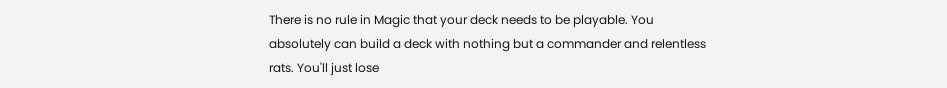There is no rule in Magic that your deck needs to be playable. You absolutely can build a deck with nothing but a commander and relentless rats. You'll just lose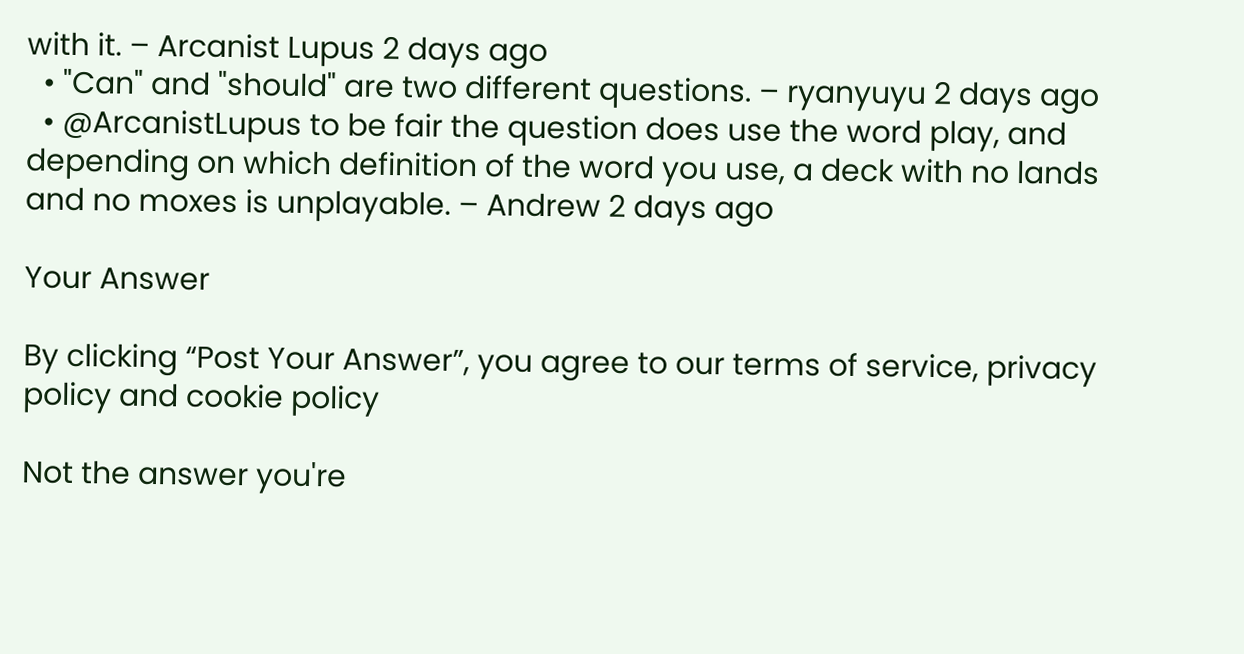with it. – Arcanist Lupus 2 days ago
  • "Can" and "should" are two different questions. – ryanyuyu 2 days ago
  • @ArcanistLupus to be fair the question does use the word play, and depending on which definition of the word you use, a deck with no lands and no moxes is unplayable. – Andrew 2 days ago

Your Answer

By clicking “Post Your Answer”, you agree to our terms of service, privacy policy and cookie policy

Not the answer you're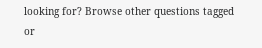looking for? Browse other questions tagged or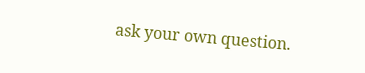ask your own question.